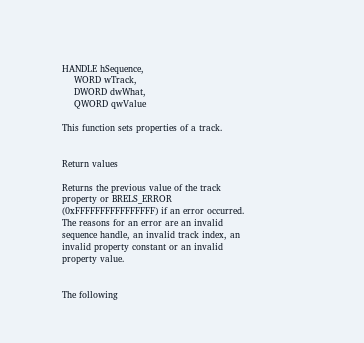HANDLE hSequence,
    WORD wTrack,
    DWORD dwWhat,
    QWORD qwValue

This function sets properties of a track.


Return values

Returns the previous value of the track property or BRELS_ERROR (0xFFFFFFFFFFFFFFFF) if an error occurred. The reasons for an error are an invalid sequence handle, an invalid track index, an invalid property constant or an invalid property value.


The following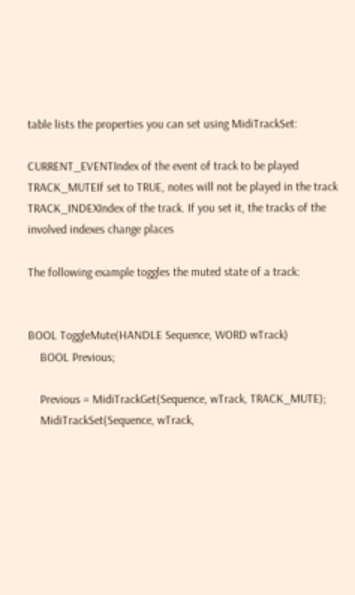table lists the properties you can set using MidiTrackSet:

CURRENT_EVENTIndex of the event of track to be played
TRACK_MUTEIf set to TRUE, notes will not be played in the track
TRACK_INDEXIndex of the track. If you set it, the tracks of the involved indexes change places

The following example toggles the muted state of a track:


BOOL ToggleMute(HANDLE Sequence, WORD wTrack)
    BOOL Previous;

    Previous = MidiTrackGet(Sequence, wTrack, TRACK_MUTE);
    MidiTrackSet(Sequence, wTrack,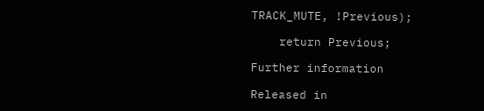TRACK_MUTE, !Previous);

    return Previous;

Further information

Released in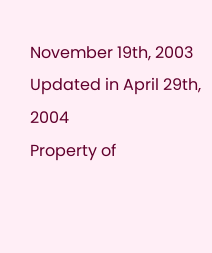November 19th, 2003
Updated in April 29th, 2004
Property of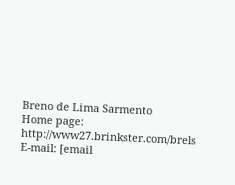Breno de Lima Sarmento
Home page: http://www27.brinkster.com/brels
E-mail: [email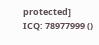protected]
ICQ: 78977999 ()